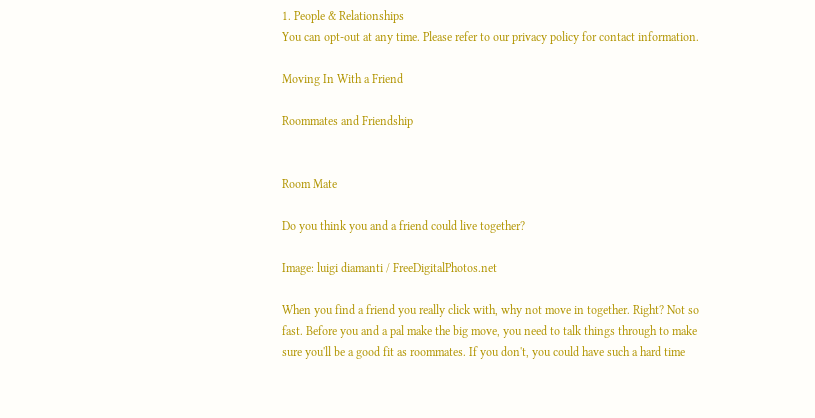1. People & Relationships
You can opt-out at any time. Please refer to our privacy policy for contact information.

Moving In With a Friend

Roommates and Friendship


Room Mate

Do you think you and a friend could live together?

Image: luigi diamanti / FreeDigitalPhotos.net

When you find a friend you really click with, why not move in together. Right? Not so fast. Before you and a pal make the big move, you need to talk things through to make sure you'll be a good fit as roommates. If you don't, you could have such a hard time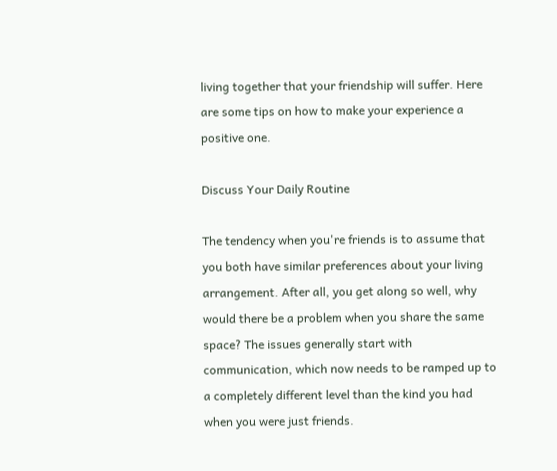living together that your friendship will suffer. Here are some tips on how to make your experience a positive one.

Discuss Your Daily Routine

The tendency when you're friends is to assume that you both have similar preferences about your living arrangement. After all, you get along so well, why would there be a problem when you share the same space? The issues generally start with communication, which now needs to be ramped up to a completely different level than the kind you had when you were just friends.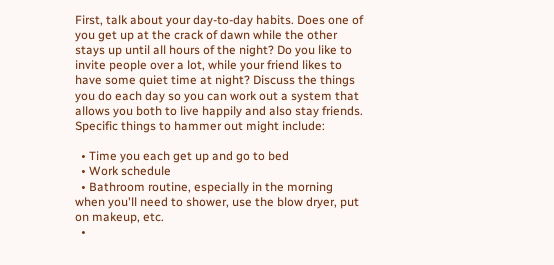First, talk about your day-to-day habits. Does one of you get up at the crack of dawn while the other stays up until all hours of the night? Do you like to invite people over a lot, while your friend likes to have some quiet time at night? Discuss the things you do each day so you can work out a system that allows you both to live happily and also stay friends. Specific things to hammer out might include:

  • Time you each get up and go to bed
  • Work schedule
  • Bathroom routine, especially in the morning when you'll need to shower, use the blow dryer, put on makeup, etc.
  •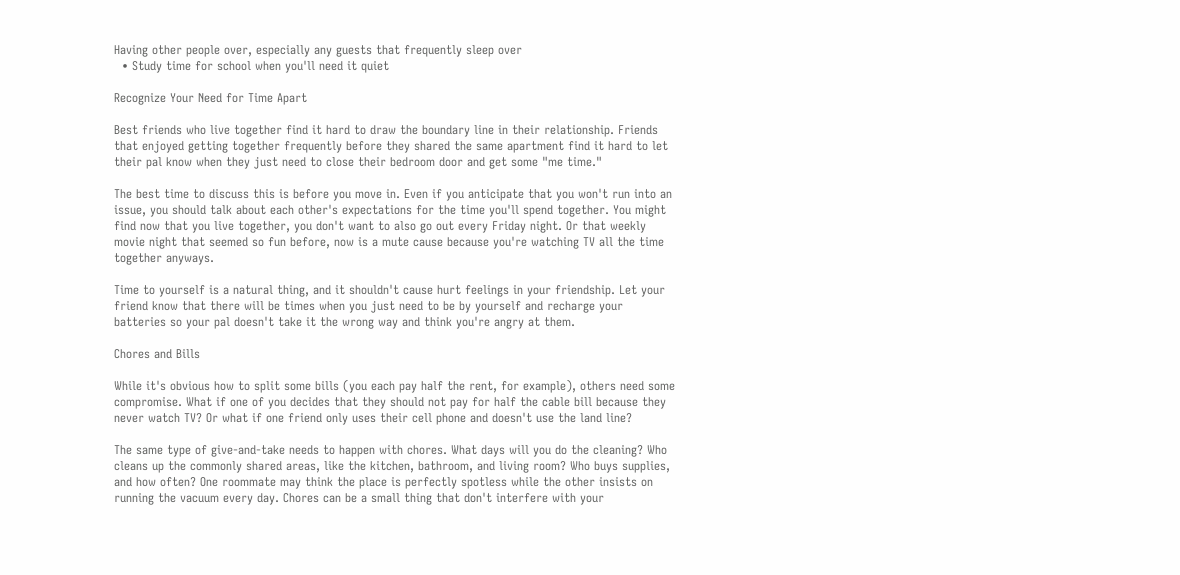Having other people over, especially any guests that frequently sleep over
  • Study time for school when you'll need it quiet

Recognize Your Need for Time Apart

Best friends who live together find it hard to draw the boundary line in their relationship. Friends that enjoyed getting together frequently before they shared the same apartment find it hard to let their pal know when they just need to close their bedroom door and get some "me time."

The best time to discuss this is before you move in. Even if you anticipate that you won't run into an issue, you should talk about each other's expectations for the time you'll spend together. You might find now that you live together, you don't want to also go out every Friday night. Or that weekly movie night that seemed so fun before, now is a mute cause because you're watching TV all the time together anyways.

Time to yourself is a natural thing, and it shouldn't cause hurt feelings in your friendship. Let your friend know that there will be times when you just need to be by yourself and recharge your batteries so your pal doesn't take it the wrong way and think you're angry at them.

Chores and Bills

While it's obvious how to split some bills (you each pay half the rent, for example), others need some compromise. What if one of you decides that they should not pay for half the cable bill because they never watch TV? Or what if one friend only uses their cell phone and doesn't use the land line?

The same type of give-and-take needs to happen with chores. What days will you do the cleaning? Who cleans up the commonly shared areas, like the kitchen, bathroom, and living room? Who buys supplies, and how often? One roommate may think the place is perfectly spotless while the other insists on running the vacuum every day. Chores can be a small thing that don't interfere with your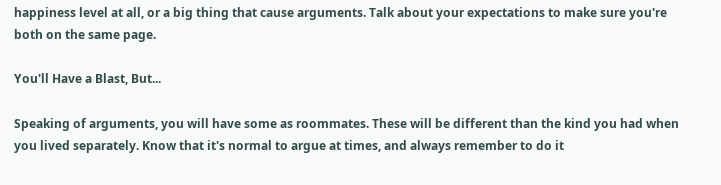happiness level at all, or a big thing that cause arguments. Talk about your expectations to make sure you're both on the same page.

You'll Have a Blast, But...

Speaking of arguments, you will have some as roommates. These will be different than the kind you had when you lived separately. Know that it's normal to argue at times, and always remember to do it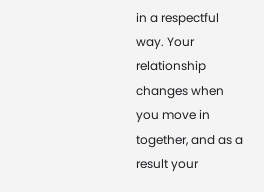in a respectful way. Your relationship changes when you move in together, and as a result your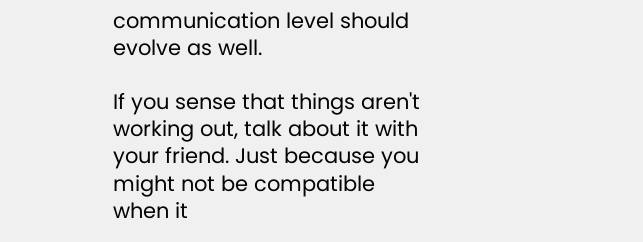communication level should evolve as well.

If you sense that things aren't working out, talk about it with your friend. Just because you might not be compatible when it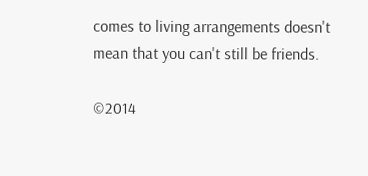comes to living arrangements doesn't mean that you can't still be friends.

©2014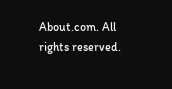About.com. All rights reserved.